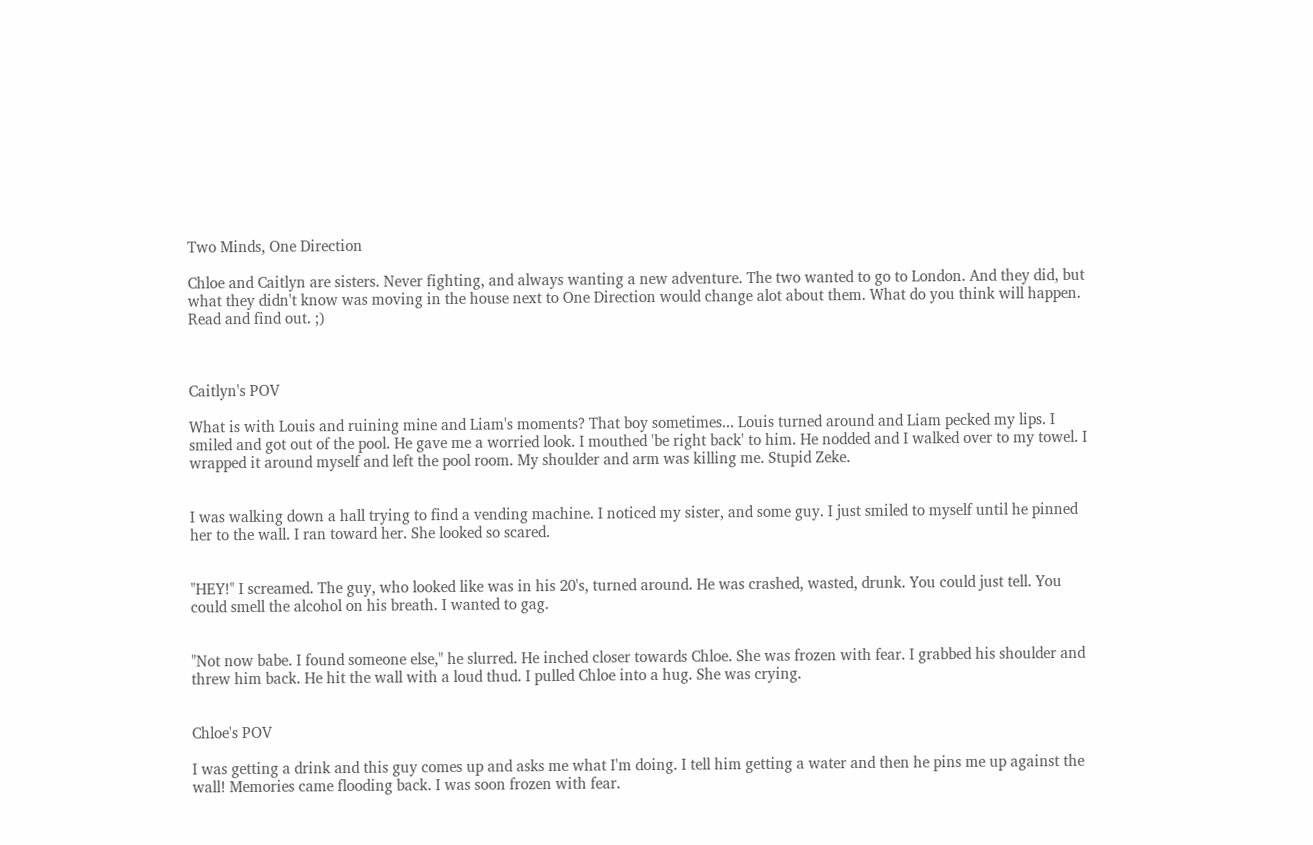Two Minds, One Direction

Chloe and Caitlyn are sisters. Never fighting, and always wanting a new adventure. The two wanted to go to London. And they did, but what they didn't know was moving in the house next to One Direction would change alot about them. What do you think will happen. Read and find out. ;)



Caitlyn's POV

What is with Louis and ruining mine and Liam's moments? That boy sometimes... Louis turned around and Liam pecked my lips. I smiled and got out of the pool. He gave me a worried look. I mouthed 'be right back' to him. He nodded and I walked over to my towel. I wrapped it around myself and left the pool room. My shoulder and arm was killing me. Stupid Zeke.


I was walking down a hall trying to find a vending machine. I noticed my sister, and some guy. I just smiled to myself until he pinned her to the wall. I ran toward her. She looked so scared.


"HEY!" I screamed. The guy, who looked like was in his 20's, turned around. He was crashed, wasted, drunk. You could just tell. You could smell the alcohol on his breath. I wanted to gag.


"Not now babe. I found someone else," he slurred. He inched closer towards Chloe. She was frozen with fear. I grabbed his shoulder and threw him back. He hit the wall with a loud thud. I pulled Chloe into a hug. She was crying.


Chloe's POV

I was getting a drink and this guy comes up and asks me what I'm doing. I tell him getting a water and then he pins me up against the wall! Memories came flooding back. I was soon frozen with fear.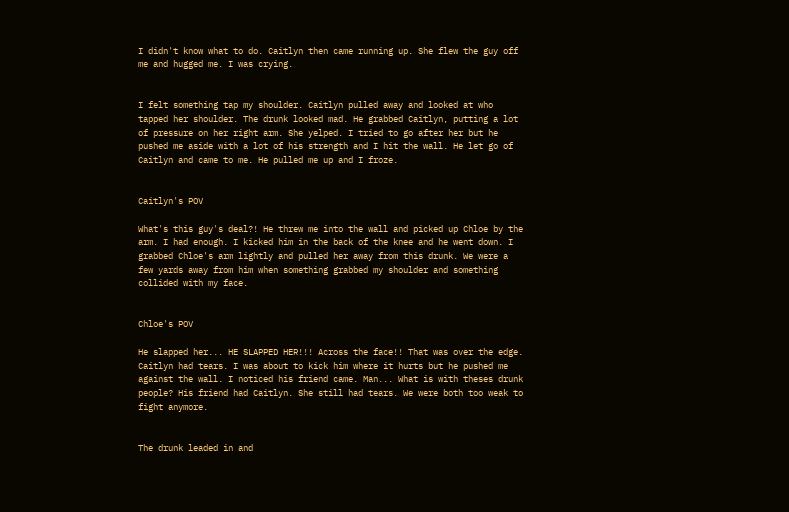I didn't know what to do. Caitlyn then came running up. She flew the guy off me and hugged me. I was crying.


I felt something tap my shoulder. Caitlyn pulled away and looked at who tapped her shoulder. The drunk looked mad. He grabbed Caitlyn, putting a lot of pressure on her right arm. She yelped. I tried to go after her but he pushed me aside with a lot of his strength and I hit the wall. He let go of Caitlyn and came to me. He pulled me up and I froze.


Caitlyn's POV

What's this guy's deal?! He threw me into the wall and picked up Chloe by the arm. I had enough. I kicked him in the back of the knee and he went down. I grabbed Chloe's arm lightly and pulled her away from this drunk. We were a few yards away from him when something grabbed my shoulder and something collided with my face.


Chloe's POV

He slapped her... HE SLAPPED HER!!! Across the face!! That was over the edge. Caitlyn had tears. I was about to kick him where it hurts but he pushed me against the wall. I noticed his friend came. Man... What is with theses drunk people? His friend had Caitlyn. She still had tears. We were both too weak to fight anymore.


The drunk leaded in and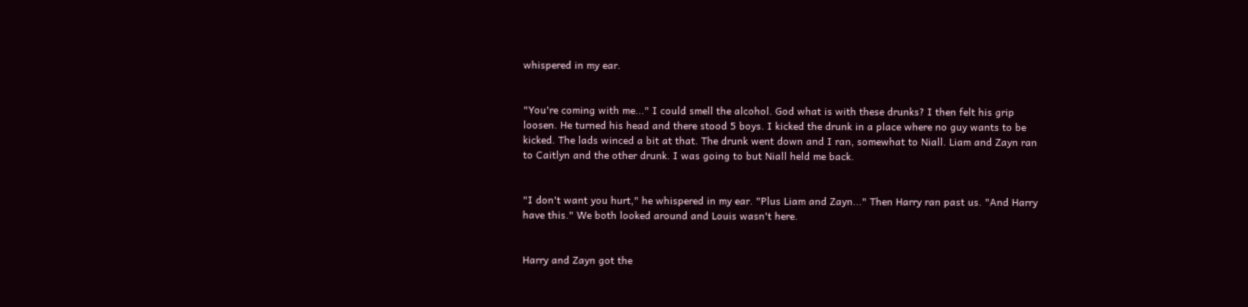whispered in my ear.


"You're coming with me..." I could smell the alcohol. God what is with these drunks? I then felt his grip loosen. He turned his head and there stood 5 boys. I kicked the drunk in a place where no guy wants to be kicked. The lads winced a bit at that. The drunk went down and I ran, somewhat to Niall. Liam and Zayn ran to Caitlyn and the other drunk. I was going to but Niall held me back.


"I don't want you hurt," he whispered in my ear. "Plus Liam and Zayn..." Then Harry ran past us. "And Harry have this." We both looked around and Louis wasn't here.


Harry and Zayn got the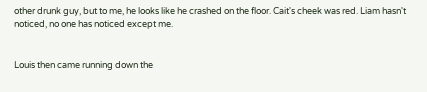other drunk guy, but to me, he looks like he crashed on the floor. Cait's cheek was red. Liam hasn't noticed, no one has noticed except me.


Louis then came running down the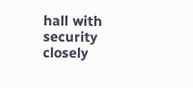hall with security closely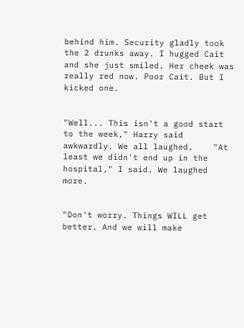behind him. Security gladly took the 2 drunks away. I hugged Cait and she just smiled. Her cheek was really red now. Poor Cait. But I kicked one.


"Well... This isn't a good start to the week," Harry said awkwardly. We all laughed.    "At least we didn't end up in the hospital," I said. We laughed more.


"Don't worry. Things WILL get better. And we will make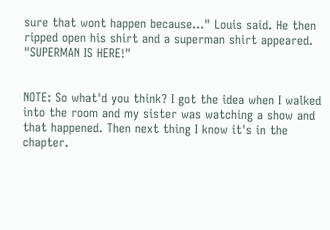sure that wont happen because..." Louis said. He then ripped open his shirt and a superman shirt appeared. "SUPERMAN IS HERE!"


NOTE: So what'd you think? I got the idea when I walked into the room and my sister was watching a show and that happened. Then next thing I know it's in the chapter.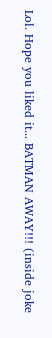Lol. Hope you liked it... BATMAN AWAY!!! (inside joke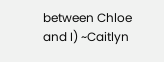between Chloe and I) ~Caitlyn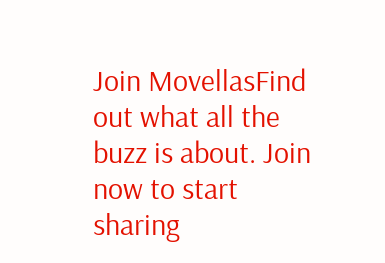Join MovellasFind out what all the buzz is about. Join now to start sharing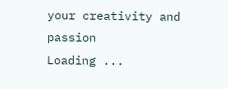your creativity and passion
Loading ...